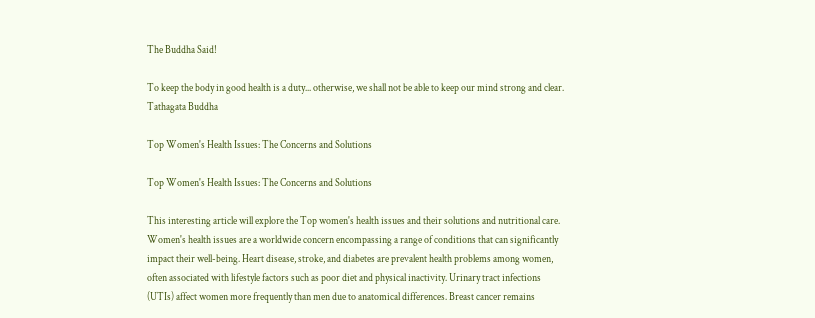The Buddha Said!

To keep the body in good health is a duty... otherwise, we shall not be able to keep our mind strong and clear. Tathagata Buddha

Top Women's Health Issues: The Concerns and Solutions

Top Women's Health Issues: The Concerns and Solutions

This interesting article will explore the Top women's health issues and their solutions and nutritional care. Women's health issues are a worldwide concern encompassing a range of conditions that can significantly impact their well-being. Heart disease, stroke, and diabetes are prevalent health problems among women, often associated with lifestyle factors such as poor diet and physical inactivity. Urinary tract infections (UTIs) affect women more frequently than men due to anatomical differences. Breast cancer remains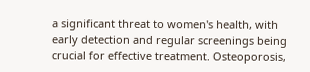a significant threat to women's health, with early detection and regular screenings being crucial for effective treatment. Osteoporosis,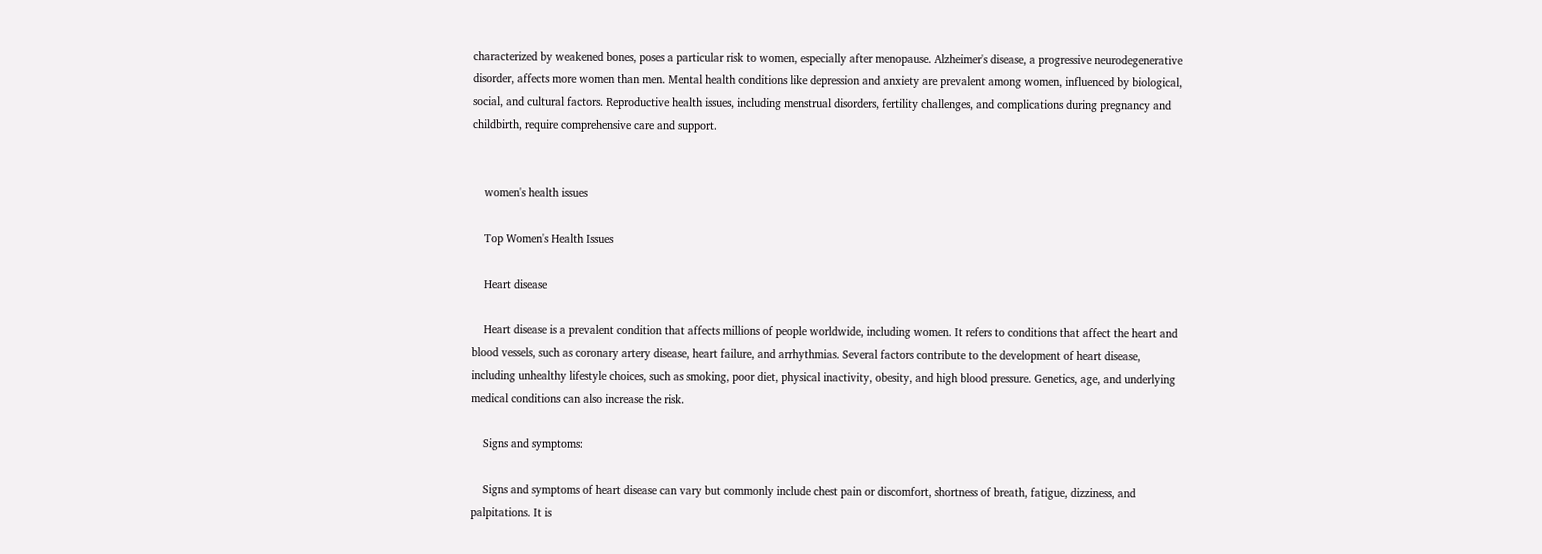characterized by weakened bones, poses a particular risk to women, especially after menopause. Alzheimer's disease, a progressive neurodegenerative disorder, affects more women than men. Mental health conditions like depression and anxiety are prevalent among women, influenced by biological, social, and cultural factors. Reproductive health issues, including menstrual disorders, fertility challenges, and complications during pregnancy and childbirth, require comprehensive care and support.


    women's health issues

    Top Women's Health Issues

    Heart disease

    Heart disease is a prevalent condition that affects millions of people worldwide, including women. It refers to conditions that affect the heart and blood vessels, such as coronary artery disease, heart failure, and arrhythmias. Several factors contribute to the development of heart disease, including unhealthy lifestyle choices, such as smoking, poor diet, physical inactivity, obesity, and high blood pressure. Genetics, age, and underlying medical conditions can also increase the risk.

    Signs and symptoms:

    Signs and symptoms of heart disease can vary but commonly include chest pain or discomfort, shortness of breath, fatigue, dizziness, and palpitations. It is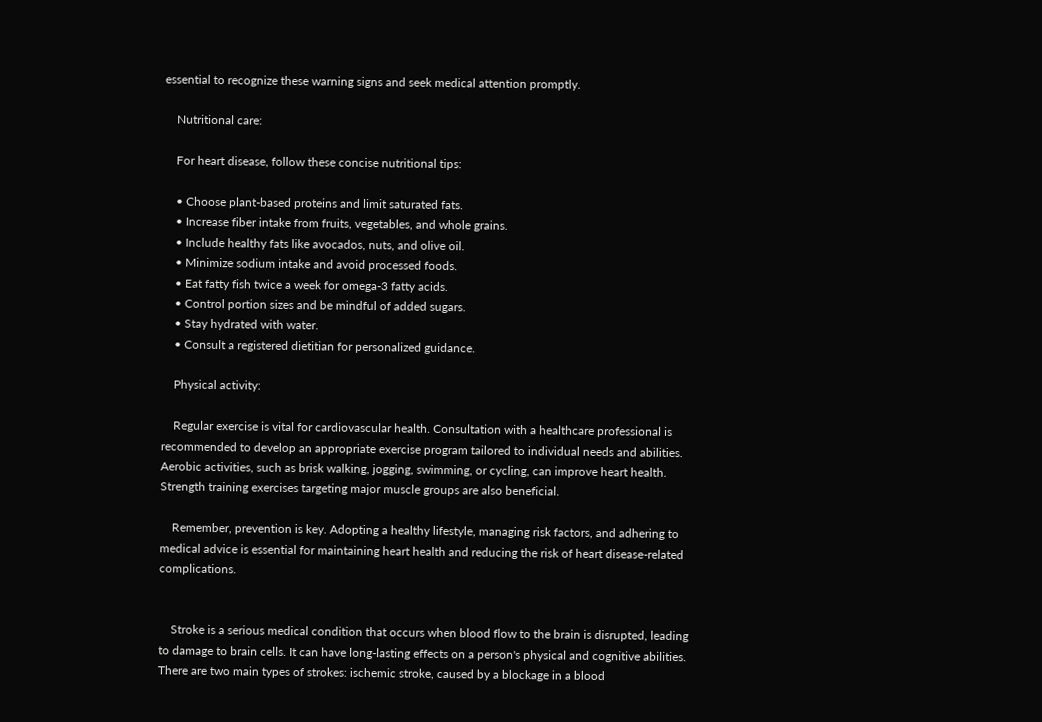essential to recognize these warning signs and seek medical attention promptly.

    Nutritional care:

    For heart disease, follow these concise nutritional tips:

    • Choose plant-based proteins and limit saturated fats.
    • Increase fiber intake from fruits, vegetables, and whole grains.
    • Include healthy fats like avocados, nuts, and olive oil.
    • Minimize sodium intake and avoid processed foods.
    • Eat fatty fish twice a week for omega-3 fatty acids.
    • Control portion sizes and be mindful of added sugars.
    • Stay hydrated with water.
    • Consult a registered dietitian for personalized guidance.

    Physical activity:

    Regular exercise is vital for cardiovascular health. Consultation with a healthcare professional is recommended to develop an appropriate exercise program tailored to individual needs and abilities. Aerobic activities, such as brisk walking, jogging, swimming, or cycling, can improve heart health. Strength training exercises targeting major muscle groups are also beneficial.

    Remember, prevention is key. Adopting a healthy lifestyle, managing risk factors, and adhering to medical advice is essential for maintaining heart health and reducing the risk of heart disease-related complications.


    Stroke is a serious medical condition that occurs when blood flow to the brain is disrupted, leading to damage to brain cells. It can have long-lasting effects on a person's physical and cognitive abilities. There are two main types of strokes: ischemic stroke, caused by a blockage in a blood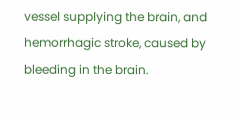vessel supplying the brain, and hemorrhagic stroke, caused by bleeding in the brain.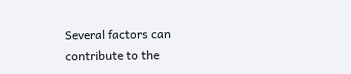Several factors can contribute to the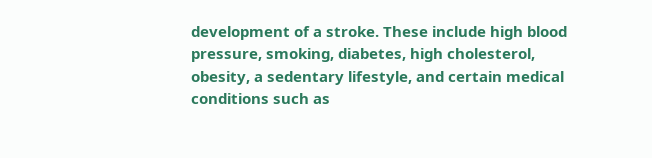development of a stroke. These include high blood pressure, smoking, diabetes, high cholesterol, obesity, a sedentary lifestyle, and certain medical conditions such as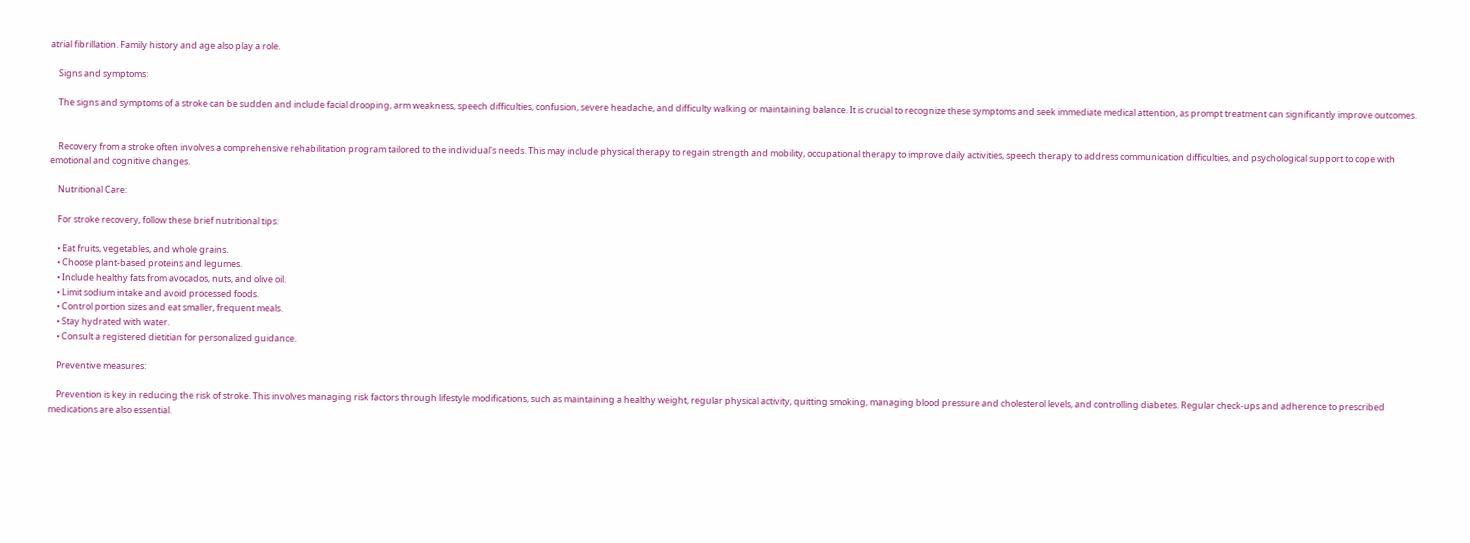atrial fibrillation. Family history and age also play a role.

    Signs and symptoms:

    The signs and symptoms of a stroke can be sudden and include facial drooping, arm weakness, speech difficulties, confusion, severe headache, and difficulty walking or maintaining balance. It is crucial to recognize these symptoms and seek immediate medical attention, as prompt treatment can significantly improve outcomes.


    Recovery from a stroke often involves a comprehensive rehabilitation program tailored to the individual's needs. This may include physical therapy to regain strength and mobility, occupational therapy to improve daily activities, speech therapy to address communication difficulties, and psychological support to cope with emotional and cognitive changes.

    Nutritional Care:

    For stroke recovery, follow these brief nutritional tips:

    • Eat fruits, vegetables, and whole grains.
    • Choose plant-based proteins and legumes.
    • Include healthy fats from avocados, nuts, and olive oil.
    • Limit sodium intake and avoid processed foods.
    • Control portion sizes and eat smaller, frequent meals.
    • Stay hydrated with water.
    • Consult a registered dietitian for personalized guidance.

    Preventive measures:

    Prevention is key in reducing the risk of stroke. This involves managing risk factors through lifestyle modifications, such as maintaining a healthy weight, regular physical activity, quitting smoking, managing blood pressure and cholesterol levels, and controlling diabetes. Regular check-ups and adherence to prescribed medications are also essential.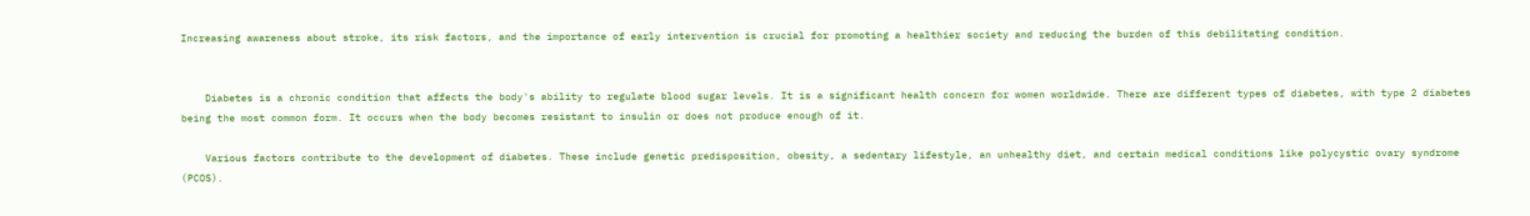Increasing awareness about stroke, its risk factors, and the importance of early intervention is crucial for promoting a healthier society and reducing the burden of this debilitating condition.


    Diabetes is a chronic condition that affects the body's ability to regulate blood sugar levels. It is a significant health concern for women worldwide. There are different types of diabetes, with type 2 diabetes being the most common form. It occurs when the body becomes resistant to insulin or does not produce enough of it.

    Various factors contribute to the development of diabetes. These include genetic predisposition, obesity, a sedentary lifestyle, an unhealthy diet, and certain medical conditions like polycystic ovary syndrome (PCOS).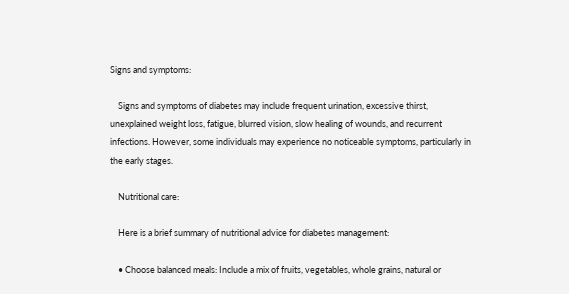Signs and symptoms:

    Signs and symptoms of diabetes may include frequent urination, excessive thirst, unexplained weight loss, fatigue, blurred vision, slow healing of wounds, and recurrent infections. However, some individuals may experience no noticeable symptoms, particularly in the early stages.

    Nutritional care:

    Here is a brief summary of nutritional advice for diabetes management:

    • Choose balanced meals: Include a mix of fruits, vegetables, whole grains, natural or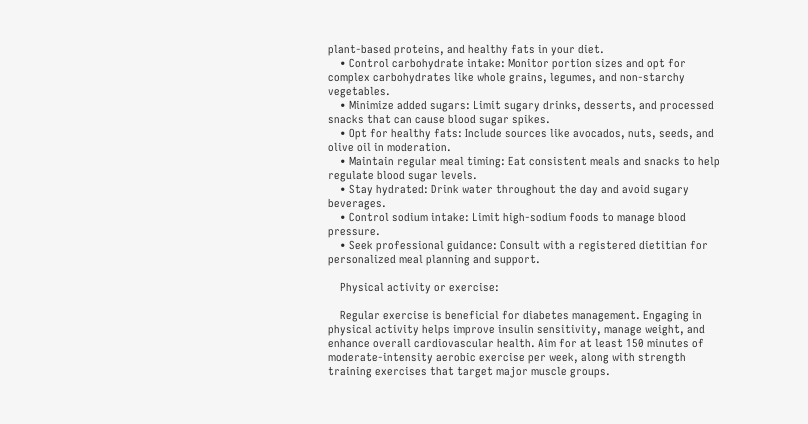plant-based proteins, and healthy fats in your diet.
    • Control carbohydrate intake: Monitor portion sizes and opt for complex carbohydrates like whole grains, legumes, and non-starchy vegetables.
    • Minimize added sugars: Limit sugary drinks, desserts, and processed snacks that can cause blood sugar spikes.
    • Opt for healthy fats: Include sources like avocados, nuts, seeds, and olive oil in moderation.
    • Maintain regular meal timing: Eat consistent meals and snacks to help regulate blood sugar levels.
    • Stay hydrated: Drink water throughout the day and avoid sugary beverages.
    • Control sodium intake: Limit high-sodium foods to manage blood pressure.
    • Seek professional guidance: Consult with a registered dietitian for personalized meal planning and support.

    Physical activity or exercise:

    Regular exercise is beneficial for diabetes management. Engaging in physical activity helps improve insulin sensitivity, manage weight, and enhance overall cardiovascular health. Aim for at least 150 minutes of moderate-intensity aerobic exercise per week, along with strength training exercises that target major muscle groups.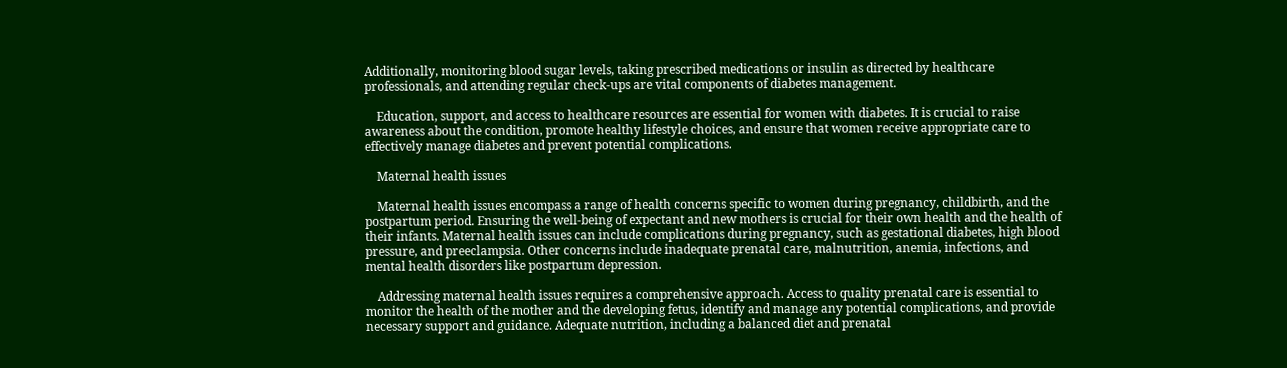Additionally, monitoring blood sugar levels, taking prescribed medications or insulin as directed by healthcare professionals, and attending regular check-ups are vital components of diabetes management.

    Education, support, and access to healthcare resources are essential for women with diabetes. It is crucial to raise awareness about the condition, promote healthy lifestyle choices, and ensure that women receive appropriate care to effectively manage diabetes and prevent potential complications.

    Maternal health issues

    Maternal health issues encompass a range of health concerns specific to women during pregnancy, childbirth, and the postpartum period. Ensuring the well-being of expectant and new mothers is crucial for their own health and the health of their infants. Maternal health issues can include complications during pregnancy, such as gestational diabetes, high blood pressure, and preeclampsia. Other concerns include inadequate prenatal care, malnutrition, anemia, infections, and mental health disorders like postpartum depression.

    Addressing maternal health issues requires a comprehensive approach. Access to quality prenatal care is essential to monitor the health of the mother and the developing fetus, identify and manage any potential complications, and provide necessary support and guidance. Adequate nutrition, including a balanced diet and prenatal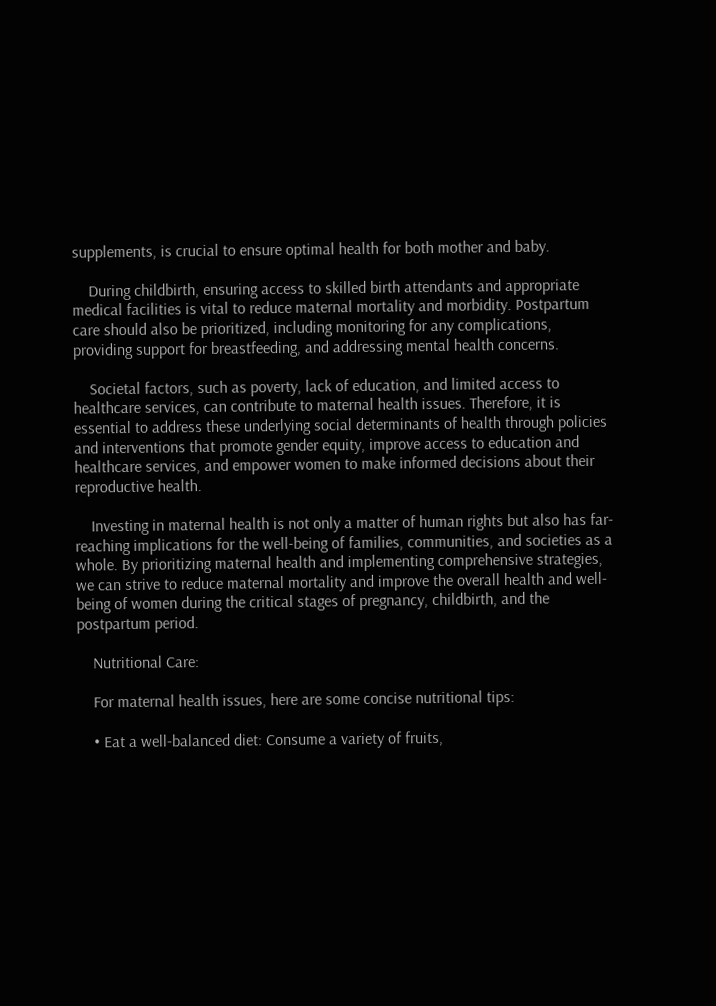supplements, is crucial to ensure optimal health for both mother and baby.

    During childbirth, ensuring access to skilled birth attendants and appropriate medical facilities is vital to reduce maternal mortality and morbidity. Postpartum care should also be prioritized, including monitoring for any complications, providing support for breastfeeding, and addressing mental health concerns.

    Societal factors, such as poverty, lack of education, and limited access to healthcare services, can contribute to maternal health issues. Therefore, it is essential to address these underlying social determinants of health through policies and interventions that promote gender equity, improve access to education and healthcare services, and empower women to make informed decisions about their reproductive health.

    Investing in maternal health is not only a matter of human rights but also has far-reaching implications for the well-being of families, communities, and societies as a whole. By prioritizing maternal health and implementing comprehensive strategies, we can strive to reduce maternal mortality and improve the overall health and well-being of women during the critical stages of pregnancy, childbirth, and the postpartum period.

    Nutritional Care:

    For maternal health issues, here are some concise nutritional tips:

    • Eat a well-balanced diet: Consume a variety of fruits,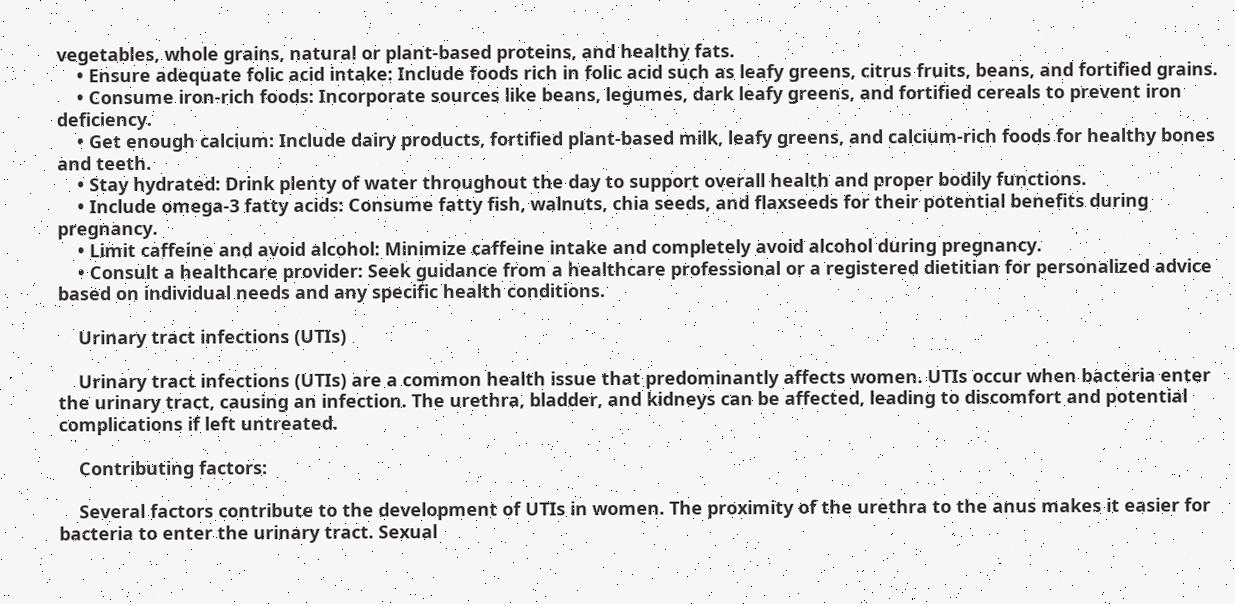vegetables, whole grains, natural or plant-based proteins, and healthy fats.
    • Ensure adequate folic acid intake: Include foods rich in folic acid such as leafy greens, citrus fruits, beans, and fortified grains.
    • Consume iron-rich foods: Incorporate sources like beans, legumes, dark leafy greens, and fortified cereals to prevent iron deficiency.
    • Get enough calcium: Include dairy products, fortified plant-based milk, leafy greens, and calcium-rich foods for healthy bones and teeth.
    • Stay hydrated: Drink plenty of water throughout the day to support overall health and proper bodily functions.
    • Include omega-3 fatty acids: Consume fatty fish, walnuts, chia seeds, and flaxseeds for their potential benefits during pregnancy.
    • Limit caffeine and avoid alcohol: Minimize caffeine intake and completely avoid alcohol during pregnancy.
    • Consult a healthcare provider: Seek guidance from a healthcare professional or a registered dietitian for personalized advice based on individual needs and any specific health conditions.

    Urinary tract infections (UTIs)

    Urinary tract infections (UTIs) are a common health issue that predominantly affects women. UTIs occur when bacteria enter the urinary tract, causing an infection. The urethra, bladder, and kidneys can be affected, leading to discomfort and potential complications if left untreated.

    Contributing factors:

    Several factors contribute to the development of UTIs in women. The proximity of the urethra to the anus makes it easier for bacteria to enter the urinary tract. Sexual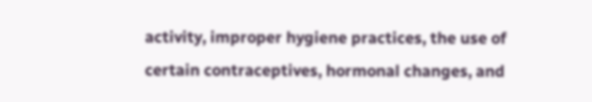activity, improper hygiene practices, the use of certain contraceptives, hormonal changes, and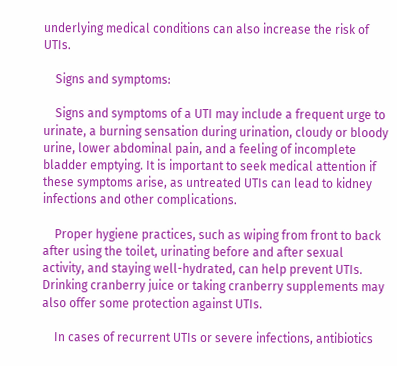underlying medical conditions can also increase the risk of UTIs.

    Signs and symptoms:

    Signs and symptoms of a UTI may include a frequent urge to urinate, a burning sensation during urination, cloudy or bloody urine, lower abdominal pain, and a feeling of incomplete bladder emptying. It is important to seek medical attention if these symptoms arise, as untreated UTIs can lead to kidney infections and other complications.

    Proper hygiene practices, such as wiping from front to back after using the toilet, urinating before and after sexual activity, and staying well-hydrated, can help prevent UTIs. Drinking cranberry juice or taking cranberry supplements may also offer some protection against UTIs.

    In cases of recurrent UTIs or severe infections, antibiotics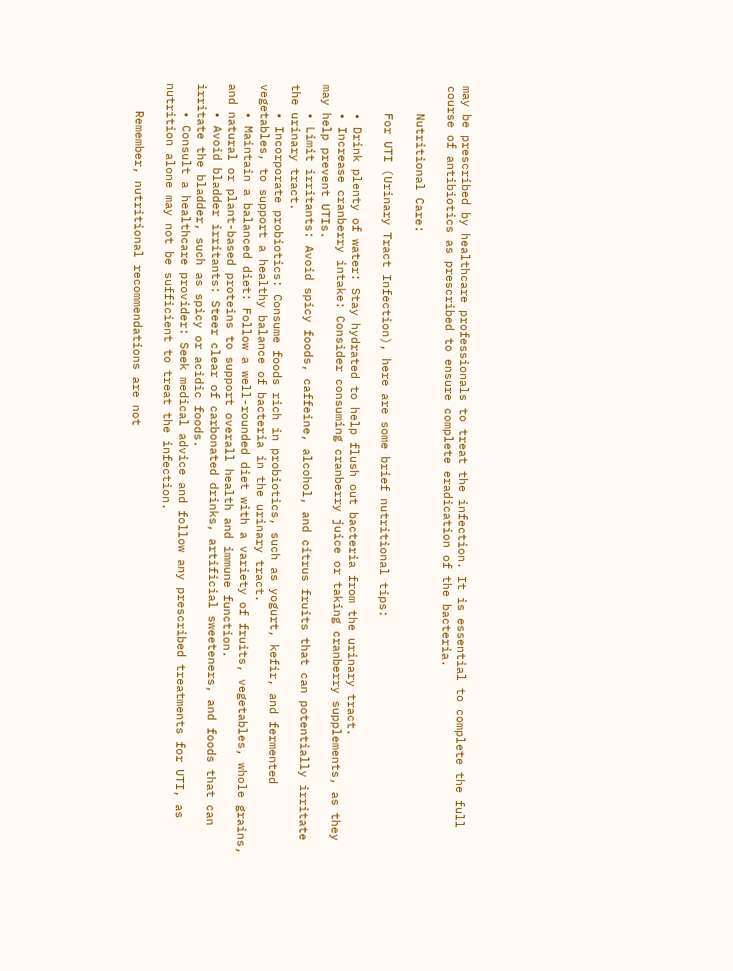may be prescribed by healthcare professionals to treat the infection. It is essential to complete the full course of antibiotics as prescribed to ensure complete eradication of the bacteria.

    Nutritional Care:

    For UTI (Urinary Tract Infection), here are some brief nutritional tips:

    • Drink plenty of water: Stay hydrated to help flush out bacteria from the urinary tract.
    • Increase cranberry intake: Consider consuming cranberry juice or taking cranberry supplements, as they may help prevent UTIs.
    • Limit irritants: Avoid spicy foods, caffeine, alcohol, and citrus fruits that can potentially irritate the urinary tract.
    • Incorporate probiotics: Consume foods rich in probiotics, such as yogurt, kefir, and fermented vegetables, to support a healthy balance of bacteria in the urinary tract.
    • Maintain a balanced diet: Follow a well-rounded diet with a variety of fruits, vegetables, whole grains, and natural or plant-based proteins to support overall health and immune function.
    • Avoid bladder irritants: Steer clear of carbonated drinks, artificial sweeteners, and foods that can irritate the bladder, such as spicy or acidic foods.
    • Consult a healthcare provider: Seek medical advice and follow any prescribed treatments for UTI, as nutrition alone may not be sufficient to treat the infection.

    Remember, nutritional recommendations are not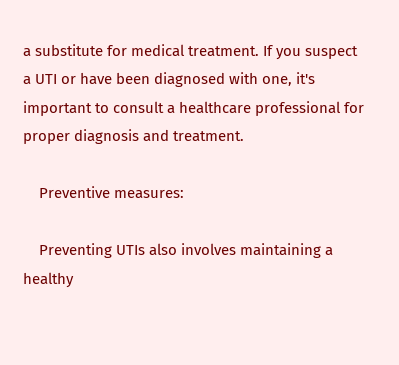a substitute for medical treatment. If you suspect a UTI or have been diagnosed with one, it's important to consult a healthcare professional for proper diagnosis and treatment.

    Preventive measures:

    Preventing UTIs also involves maintaining a healthy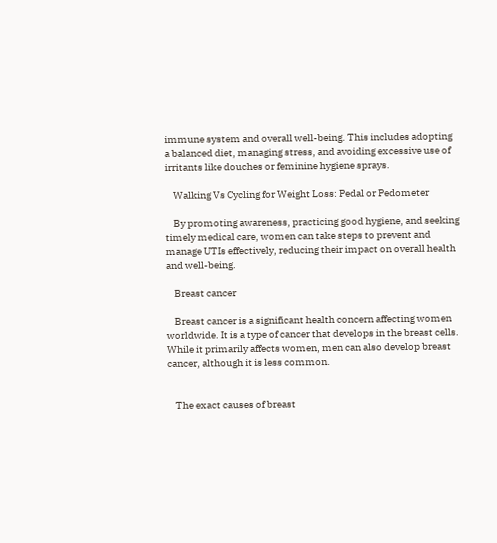immune system and overall well-being. This includes adopting a balanced diet, managing stress, and avoiding excessive use of irritants like douches or feminine hygiene sprays.

    Walking Vs Cycling for Weight Loss: Pedal or Pedometer

    By promoting awareness, practicing good hygiene, and seeking timely medical care, women can take steps to prevent and manage UTIs effectively, reducing their impact on overall health and well-being.

    Breast cancer

    Breast cancer is a significant health concern affecting women worldwide. It is a type of cancer that develops in the breast cells. While it primarily affects women, men can also develop breast cancer, although it is less common.


    The exact causes of breast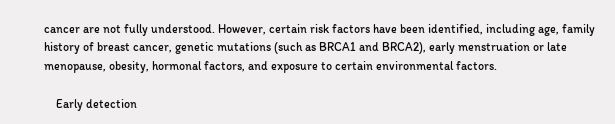cancer are not fully understood. However, certain risk factors have been identified, including age, family history of breast cancer, genetic mutations (such as BRCA1 and BRCA2), early menstruation or late menopause, obesity, hormonal factors, and exposure to certain environmental factors.

    Early detection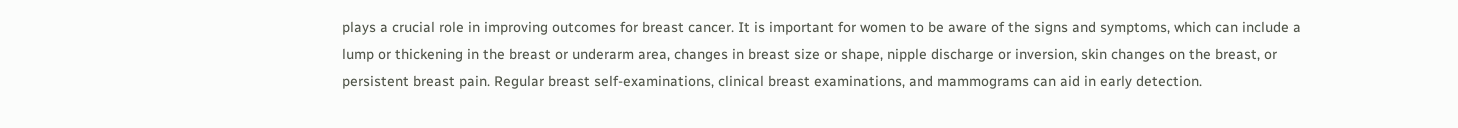plays a crucial role in improving outcomes for breast cancer. It is important for women to be aware of the signs and symptoms, which can include a lump or thickening in the breast or underarm area, changes in breast size or shape, nipple discharge or inversion, skin changes on the breast, or persistent breast pain. Regular breast self-examinations, clinical breast examinations, and mammograms can aid in early detection.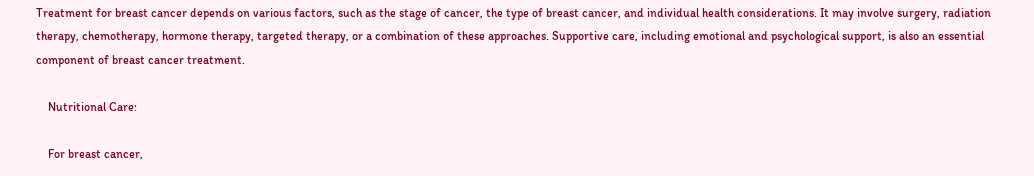Treatment for breast cancer depends on various factors, such as the stage of cancer, the type of breast cancer, and individual health considerations. It may involve surgery, radiation therapy, chemotherapy, hormone therapy, targeted therapy, or a combination of these approaches. Supportive care, including emotional and psychological support, is also an essential component of breast cancer treatment.

    Nutritional Care:

    For breast cancer,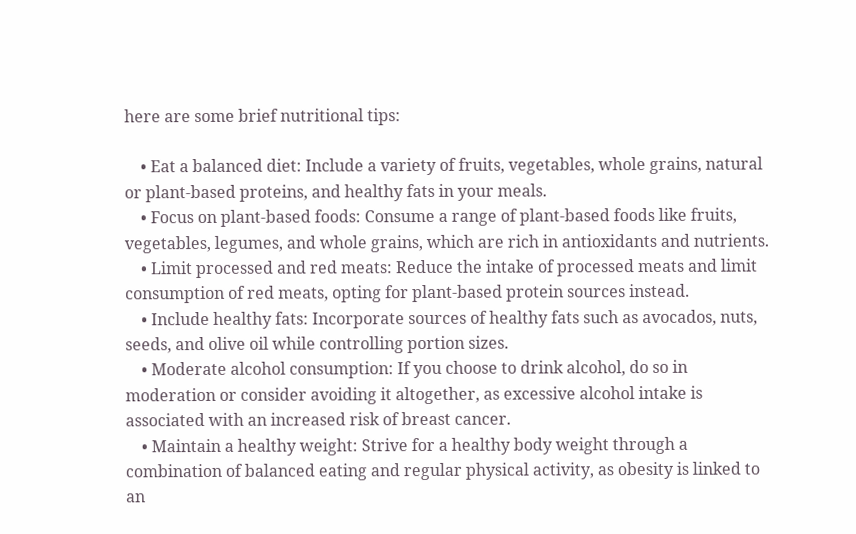here are some brief nutritional tips:

    • Eat a balanced diet: Include a variety of fruits, vegetables, whole grains, natural or plant-based proteins, and healthy fats in your meals.
    • Focus on plant-based foods: Consume a range of plant-based foods like fruits, vegetables, legumes, and whole grains, which are rich in antioxidants and nutrients.
    • Limit processed and red meats: Reduce the intake of processed meats and limit consumption of red meats, opting for plant-based protein sources instead.
    • Include healthy fats: Incorporate sources of healthy fats such as avocados, nuts, seeds, and olive oil while controlling portion sizes.
    • Moderate alcohol consumption: If you choose to drink alcohol, do so in moderation or consider avoiding it altogether, as excessive alcohol intake is associated with an increased risk of breast cancer.
    • Maintain a healthy weight: Strive for a healthy body weight through a combination of balanced eating and regular physical activity, as obesity is linked to an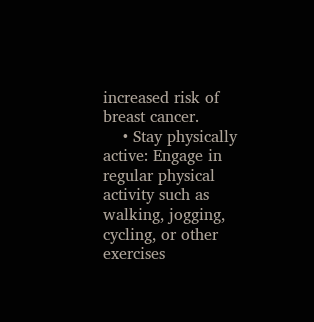increased risk of breast cancer.
    • Stay physically active: Engage in regular physical activity such as walking, jogging, cycling, or other exercises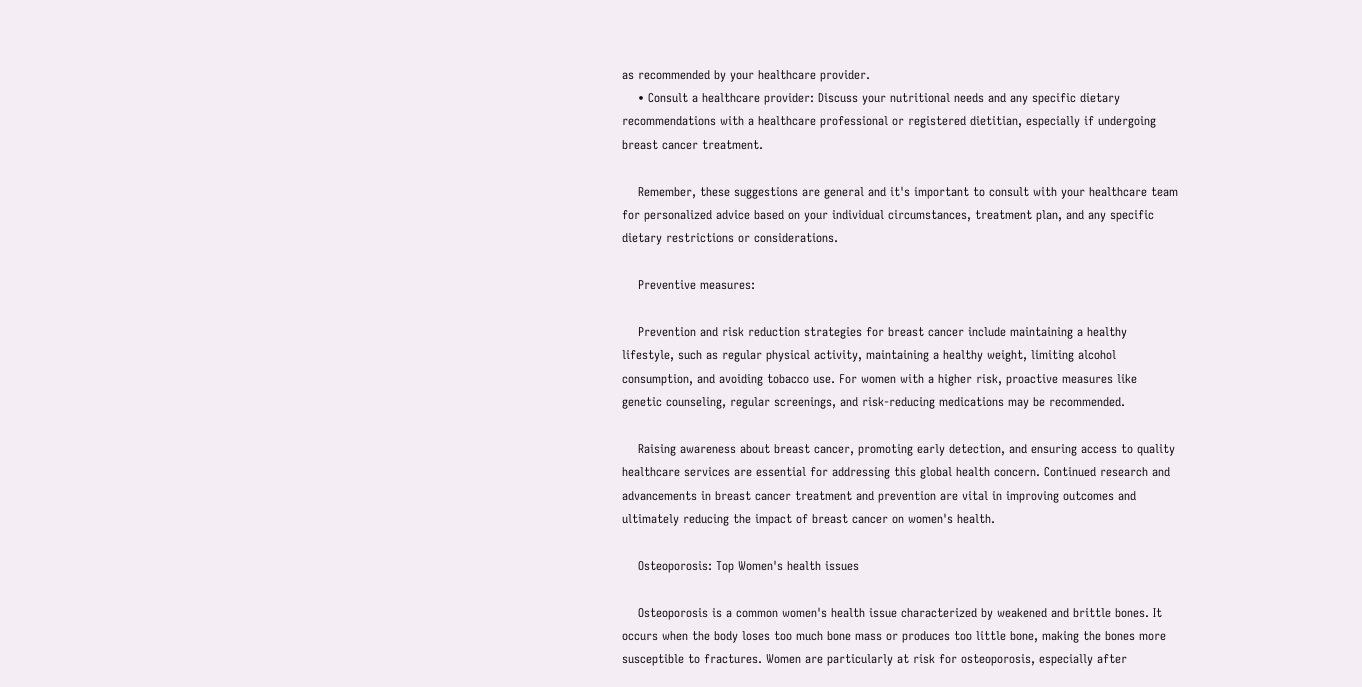as recommended by your healthcare provider.
    • Consult a healthcare provider: Discuss your nutritional needs and any specific dietary recommendations with a healthcare professional or registered dietitian, especially if undergoing breast cancer treatment.

    Remember, these suggestions are general and it's important to consult with your healthcare team for personalized advice based on your individual circumstances, treatment plan, and any specific dietary restrictions or considerations.

    Preventive measures:

    Prevention and risk reduction strategies for breast cancer include maintaining a healthy lifestyle, such as regular physical activity, maintaining a healthy weight, limiting alcohol consumption, and avoiding tobacco use. For women with a higher risk, proactive measures like genetic counseling, regular screenings, and risk-reducing medications may be recommended.

    Raising awareness about breast cancer, promoting early detection, and ensuring access to quality healthcare services are essential for addressing this global health concern. Continued research and advancements in breast cancer treatment and prevention are vital in improving outcomes and ultimately reducing the impact of breast cancer on women's health.

    Osteoporosis: Top Women's health issues

    Osteoporosis is a common women's health issue characterized by weakened and brittle bones. It occurs when the body loses too much bone mass or produces too little bone, making the bones more susceptible to fractures. Women are particularly at risk for osteoporosis, especially after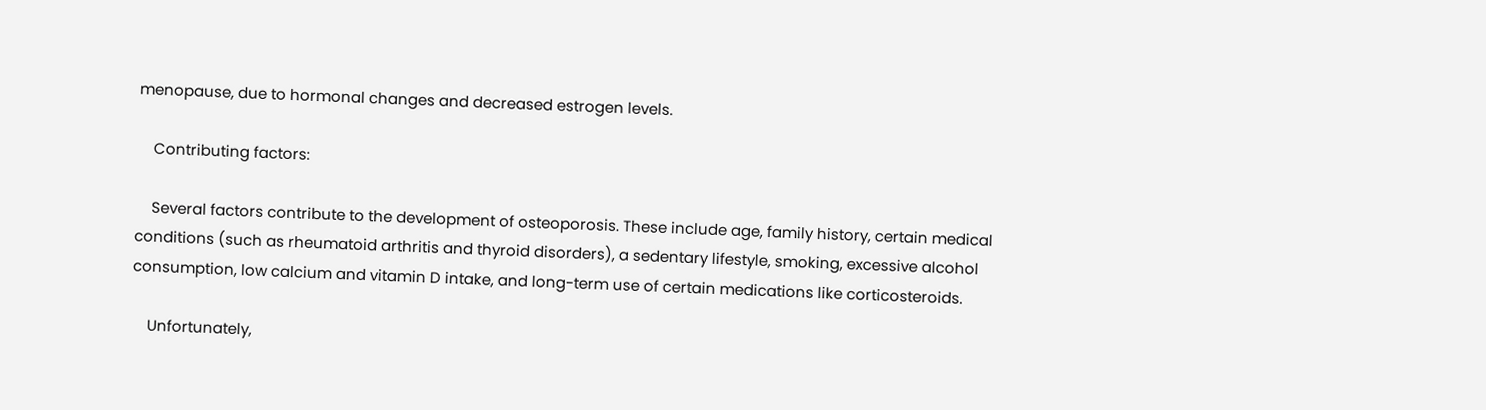menopause, due to hormonal changes and decreased estrogen levels.

    Contributing factors:

    Several factors contribute to the development of osteoporosis. These include age, family history, certain medical conditions (such as rheumatoid arthritis and thyroid disorders), a sedentary lifestyle, smoking, excessive alcohol consumption, low calcium and vitamin D intake, and long-term use of certain medications like corticosteroids.

    Unfortunately,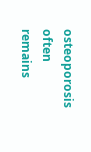osteoporosis often remains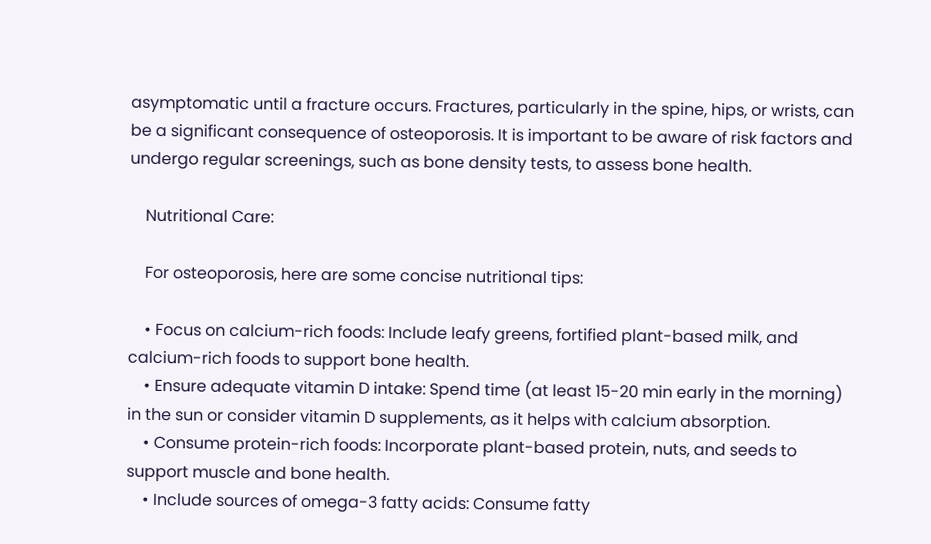asymptomatic until a fracture occurs. Fractures, particularly in the spine, hips, or wrists, can be a significant consequence of osteoporosis. It is important to be aware of risk factors and undergo regular screenings, such as bone density tests, to assess bone health.

    Nutritional Care:

    For osteoporosis, here are some concise nutritional tips:

    • Focus on calcium-rich foods: Include leafy greens, fortified plant-based milk, and calcium-rich foods to support bone health.
    • Ensure adequate vitamin D intake: Spend time (at least 15-20 min early in the morning) in the sun or consider vitamin D supplements, as it helps with calcium absorption.
    • Consume protein-rich foods: Incorporate plant-based protein, nuts, and seeds to support muscle and bone health.
    • Include sources of omega-3 fatty acids: Consume fatty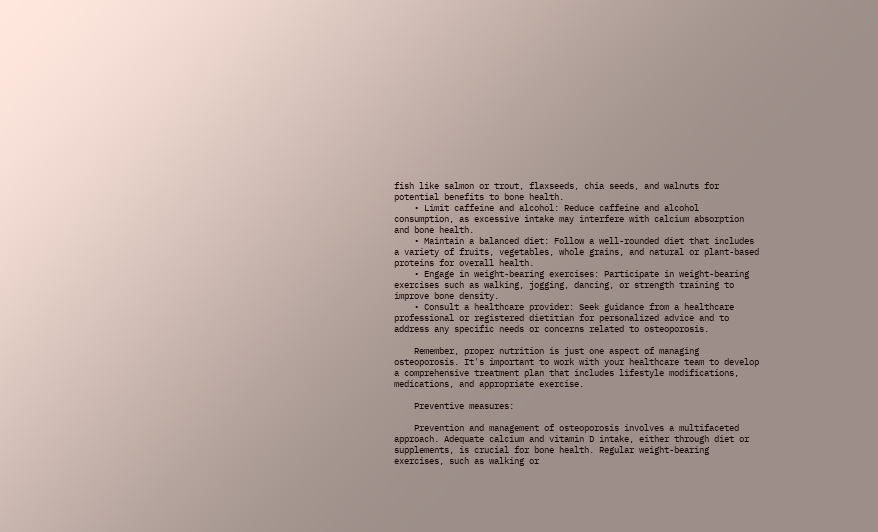fish like salmon or trout, flaxseeds, chia seeds, and walnuts for potential benefits to bone health.
    • Limit caffeine and alcohol: Reduce caffeine and alcohol consumption, as excessive intake may interfere with calcium absorption and bone health.
    • Maintain a balanced diet: Follow a well-rounded diet that includes a variety of fruits, vegetables, whole grains, and natural or plant-based proteins for overall health.
    • Engage in weight-bearing exercises: Participate in weight-bearing exercises such as walking, jogging, dancing, or strength training to improve bone density.
    • Consult a healthcare provider: Seek guidance from a healthcare professional or registered dietitian for personalized advice and to address any specific needs or concerns related to osteoporosis.

    Remember, proper nutrition is just one aspect of managing osteoporosis. It's important to work with your healthcare team to develop a comprehensive treatment plan that includes lifestyle modifications, medications, and appropriate exercise.

    Preventive measures:

    Prevention and management of osteoporosis involves a multifaceted approach. Adequate calcium and vitamin D intake, either through diet or supplements, is crucial for bone health. Regular weight-bearing exercises, such as walking or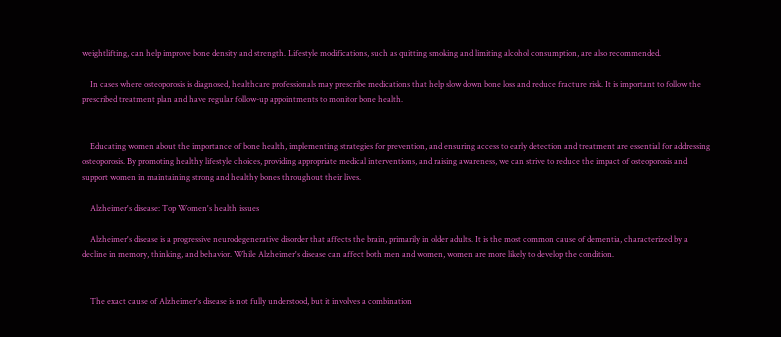weightlifting, can help improve bone density and strength. Lifestyle modifications, such as quitting smoking and limiting alcohol consumption, are also recommended.

    In cases where osteoporosis is diagnosed, healthcare professionals may prescribe medications that help slow down bone loss and reduce fracture risk. It is important to follow the prescribed treatment plan and have regular follow-up appointments to monitor bone health.


    Educating women about the importance of bone health, implementing strategies for prevention, and ensuring access to early detection and treatment are essential for addressing osteoporosis. By promoting healthy lifestyle choices, providing appropriate medical interventions, and raising awareness, we can strive to reduce the impact of osteoporosis and support women in maintaining strong and healthy bones throughout their lives.

    Alzheimer's disease: Top Women's health issues

    Alzheimer's disease is a progressive neurodegenerative disorder that affects the brain, primarily in older adults. It is the most common cause of dementia, characterized by a decline in memory, thinking, and behavior. While Alzheimer's disease can affect both men and women, women are more likely to develop the condition.


    The exact cause of Alzheimer's disease is not fully understood, but it involves a combination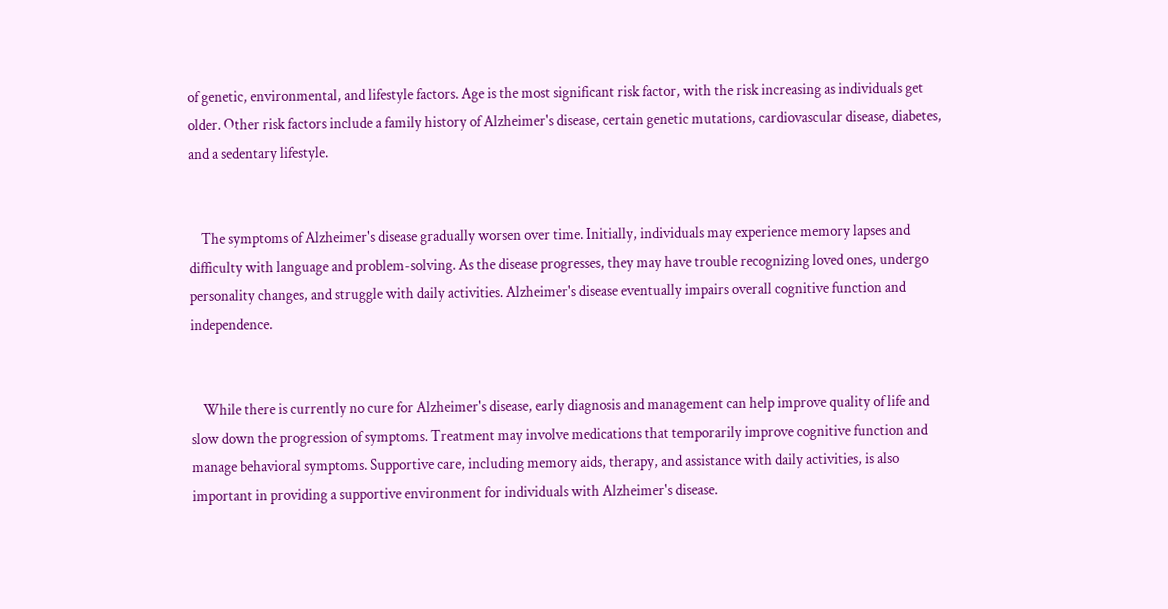of genetic, environmental, and lifestyle factors. Age is the most significant risk factor, with the risk increasing as individuals get older. Other risk factors include a family history of Alzheimer's disease, certain genetic mutations, cardiovascular disease, diabetes, and a sedentary lifestyle.


    The symptoms of Alzheimer's disease gradually worsen over time. Initially, individuals may experience memory lapses and difficulty with language and problem-solving. As the disease progresses, they may have trouble recognizing loved ones, undergo personality changes, and struggle with daily activities. Alzheimer's disease eventually impairs overall cognitive function and independence.


    While there is currently no cure for Alzheimer's disease, early diagnosis and management can help improve quality of life and slow down the progression of symptoms. Treatment may involve medications that temporarily improve cognitive function and manage behavioral symptoms. Supportive care, including memory aids, therapy, and assistance with daily activities, is also important in providing a supportive environment for individuals with Alzheimer's disease.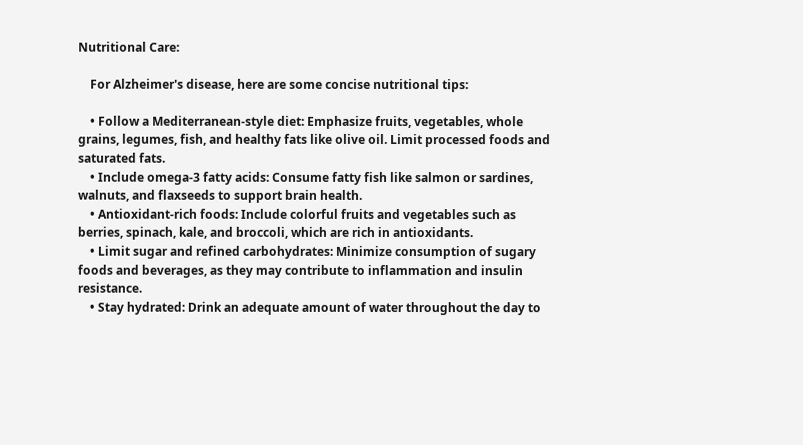Nutritional Care:

    For Alzheimer's disease, here are some concise nutritional tips:

    • Follow a Mediterranean-style diet: Emphasize fruits, vegetables, whole grains, legumes, fish, and healthy fats like olive oil. Limit processed foods and saturated fats.
    • Include omega-3 fatty acids: Consume fatty fish like salmon or sardines, walnuts, and flaxseeds to support brain health.
    • Antioxidant-rich foods: Include colorful fruits and vegetables such as berries, spinach, kale, and broccoli, which are rich in antioxidants.
    • Limit sugar and refined carbohydrates: Minimize consumption of sugary foods and beverages, as they may contribute to inflammation and insulin resistance.
    • Stay hydrated: Drink an adequate amount of water throughout the day to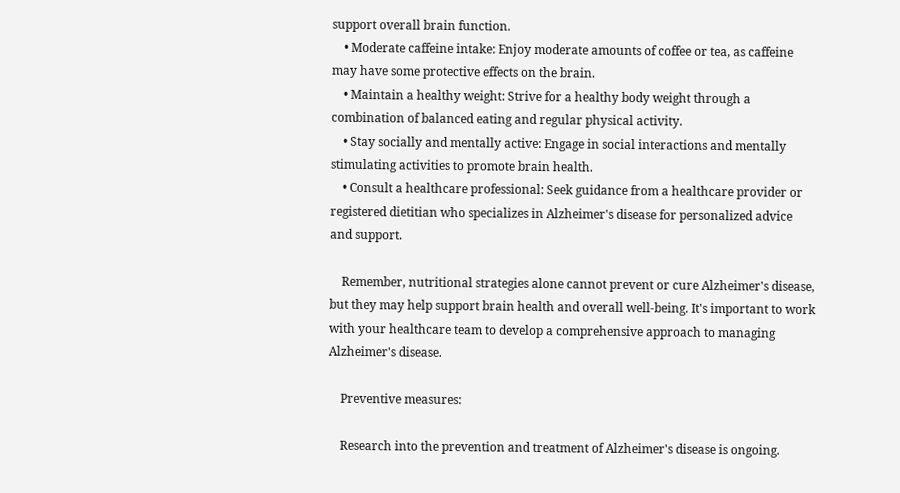support overall brain function.
    • Moderate caffeine intake: Enjoy moderate amounts of coffee or tea, as caffeine may have some protective effects on the brain.
    • Maintain a healthy weight: Strive for a healthy body weight through a combination of balanced eating and regular physical activity.
    • Stay socially and mentally active: Engage in social interactions and mentally stimulating activities to promote brain health.
    • Consult a healthcare professional: Seek guidance from a healthcare provider or registered dietitian who specializes in Alzheimer's disease for personalized advice and support.

    Remember, nutritional strategies alone cannot prevent or cure Alzheimer's disease, but they may help support brain health and overall well-being. It's important to work with your healthcare team to develop a comprehensive approach to managing Alzheimer's disease.

    Preventive measures:

    Research into the prevention and treatment of Alzheimer's disease is ongoing.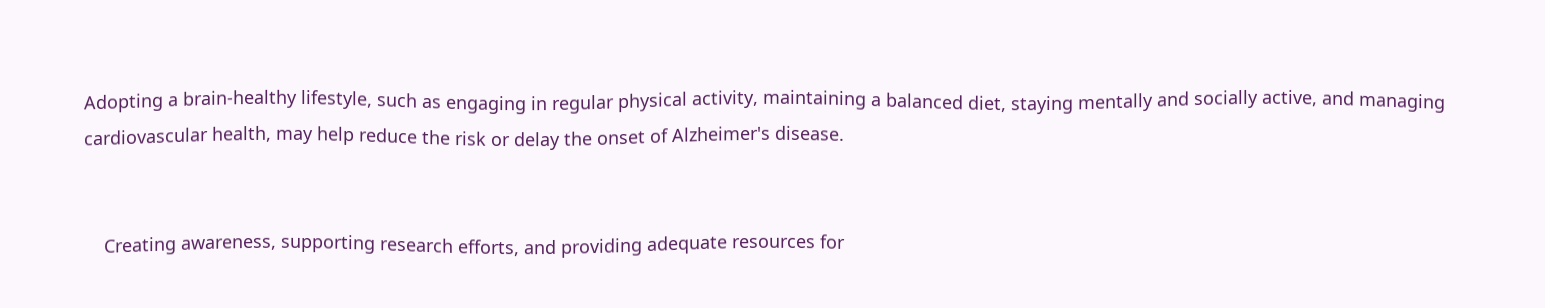Adopting a brain-healthy lifestyle, such as engaging in regular physical activity, maintaining a balanced diet, staying mentally and socially active, and managing cardiovascular health, may help reduce the risk or delay the onset of Alzheimer's disease.


    Creating awareness, supporting research efforts, and providing adequate resources for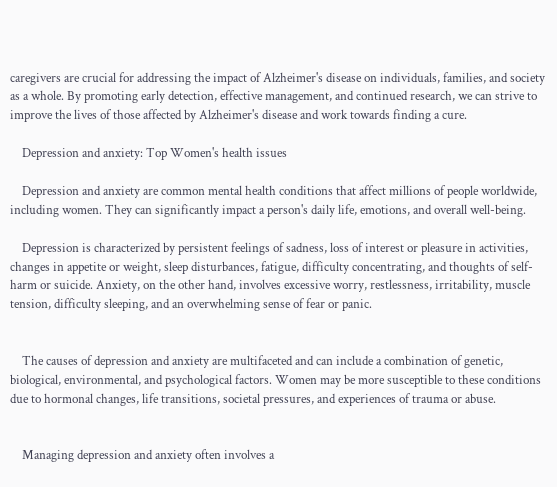caregivers are crucial for addressing the impact of Alzheimer's disease on individuals, families, and society as a whole. By promoting early detection, effective management, and continued research, we can strive to improve the lives of those affected by Alzheimer's disease and work towards finding a cure.

    Depression and anxiety: Top Women's health issues

    Depression and anxiety are common mental health conditions that affect millions of people worldwide, including women. They can significantly impact a person's daily life, emotions, and overall well-being.

    Depression is characterized by persistent feelings of sadness, loss of interest or pleasure in activities, changes in appetite or weight, sleep disturbances, fatigue, difficulty concentrating, and thoughts of self-harm or suicide. Anxiety, on the other hand, involves excessive worry, restlessness, irritability, muscle tension, difficulty sleeping, and an overwhelming sense of fear or panic.


    The causes of depression and anxiety are multifaceted and can include a combination of genetic, biological, environmental, and psychological factors. Women may be more susceptible to these conditions due to hormonal changes, life transitions, societal pressures, and experiences of trauma or abuse.


    Managing depression and anxiety often involves a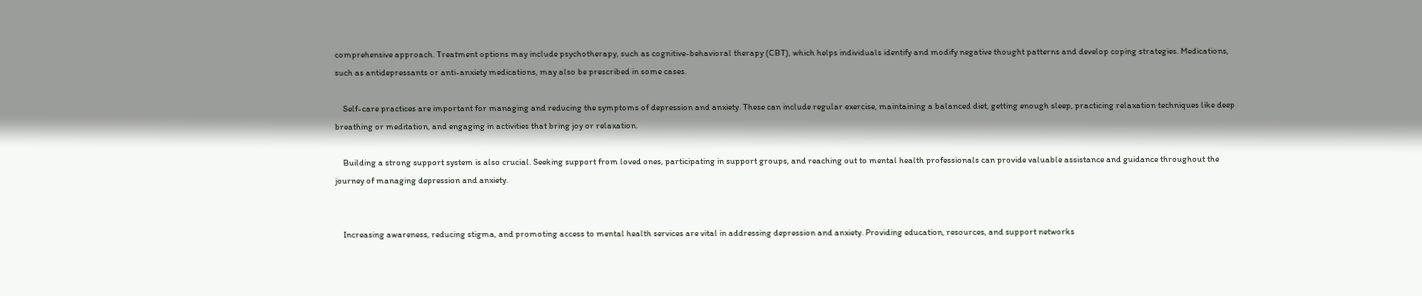comprehensive approach. Treatment options may include psychotherapy, such as cognitive-behavioral therapy (CBT), which helps individuals identify and modify negative thought patterns and develop coping strategies. Medications, such as antidepressants or anti-anxiety medications, may also be prescribed in some cases.

    Self-care practices are important for managing and reducing the symptoms of depression and anxiety. These can include regular exercise, maintaining a balanced diet, getting enough sleep, practicing relaxation techniques like deep breathing or meditation, and engaging in activities that bring joy or relaxation.

    Building a strong support system is also crucial. Seeking support from loved ones, participating in support groups, and reaching out to mental health professionals can provide valuable assistance and guidance throughout the journey of managing depression and anxiety.


    Increasing awareness, reducing stigma, and promoting access to mental health services are vital in addressing depression and anxiety. Providing education, resources, and support networks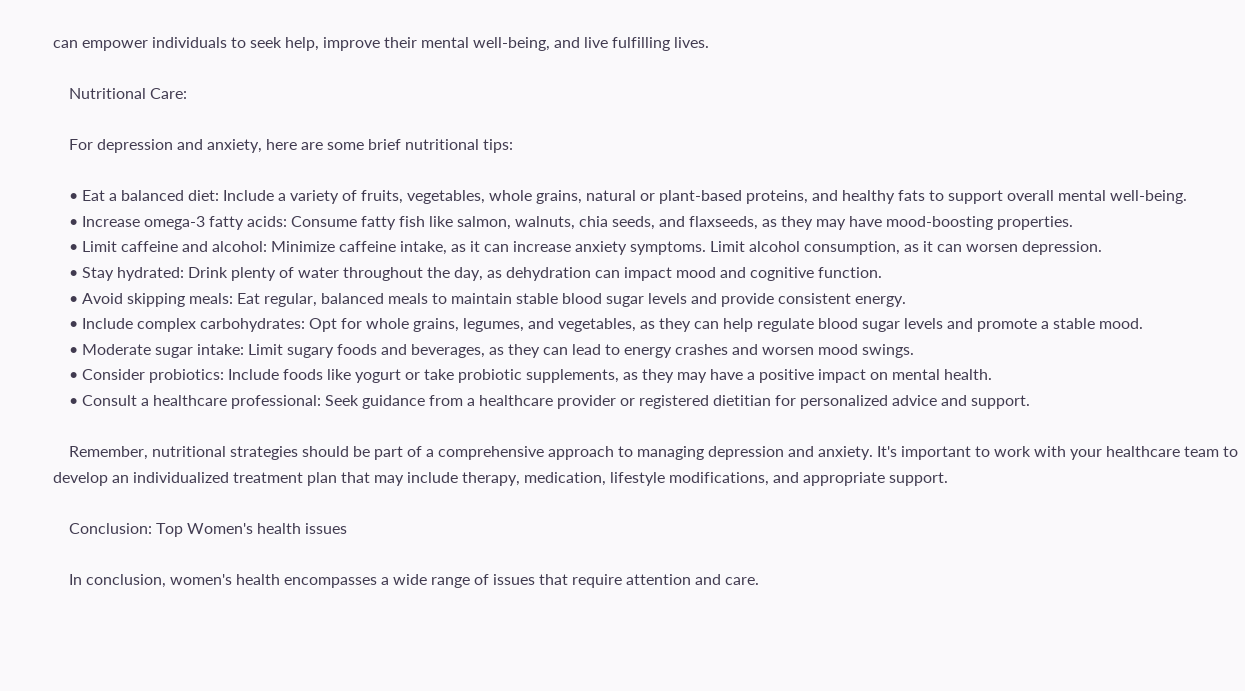can empower individuals to seek help, improve their mental well-being, and live fulfilling lives.

    Nutritional Care:

    For depression and anxiety, here are some brief nutritional tips:

    • Eat a balanced diet: Include a variety of fruits, vegetables, whole grains, natural or plant-based proteins, and healthy fats to support overall mental well-being.
    • Increase omega-3 fatty acids: Consume fatty fish like salmon, walnuts, chia seeds, and flaxseeds, as they may have mood-boosting properties.
    • Limit caffeine and alcohol: Minimize caffeine intake, as it can increase anxiety symptoms. Limit alcohol consumption, as it can worsen depression.
    • Stay hydrated: Drink plenty of water throughout the day, as dehydration can impact mood and cognitive function.
    • Avoid skipping meals: Eat regular, balanced meals to maintain stable blood sugar levels and provide consistent energy.
    • Include complex carbohydrates: Opt for whole grains, legumes, and vegetables, as they can help regulate blood sugar levels and promote a stable mood.
    • Moderate sugar intake: Limit sugary foods and beverages, as they can lead to energy crashes and worsen mood swings.
    • Consider probiotics: Include foods like yogurt or take probiotic supplements, as they may have a positive impact on mental health.
    • Consult a healthcare professional: Seek guidance from a healthcare provider or registered dietitian for personalized advice and support.

    Remember, nutritional strategies should be part of a comprehensive approach to managing depression and anxiety. It's important to work with your healthcare team to develop an individualized treatment plan that may include therapy, medication, lifestyle modifications, and appropriate support.

    Conclusion: Top Women's health issues

    In conclusion, women's health encompasses a wide range of issues that require attention and care.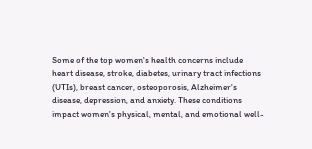Some of the top women's health concerns include heart disease, stroke, diabetes, urinary tract infections (UTIs), breast cancer, osteoporosis, Alzheimer's disease, depression, and anxiety. These conditions impact women's physical, mental, and emotional well-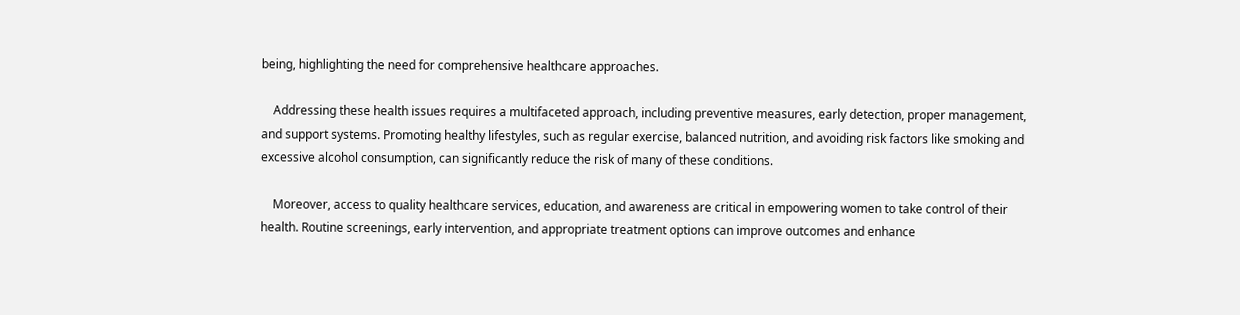being, highlighting the need for comprehensive healthcare approaches.

    Addressing these health issues requires a multifaceted approach, including preventive measures, early detection, proper management, and support systems. Promoting healthy lifestyles, such as regular exercise, balanced nutrition, and avoiding risk factors like smoking and excessive alcohol consumption, can significantly reduce the risk of many of these conditions.

    Moreover, access to quality healthcare services, education, and awareness are critical in empowering women to take control of their health. Routine screenings, early intervention, and appropriate treatment options can improve outcomes and enhance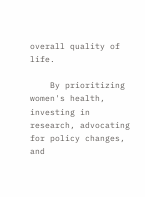overall quality of life.

    By prioritizing women's health, investing in research, advocating for policy changes, and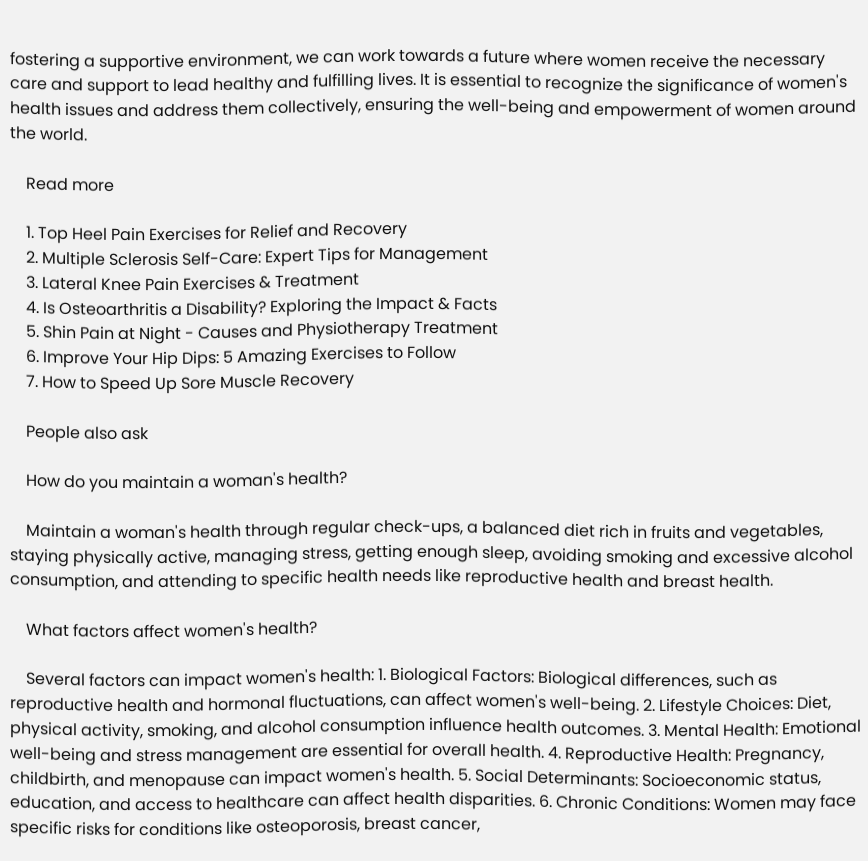fostering a supportive environment, we can work towards a future where women receive the necessary care and support to lead healthy and fulfilling lives. It is essential to recognize the significance of women's health issues and address them collectively, ensuring the well-being and empowerment of women around the world.

    Read more

    1. Top Heel Pain Exercises for Relief and Recovery
    2. Multiple Sclerosis Self-Care: Expert Tips for Management
    3. Lateral Knee Pain Exercises & Treatment
    4. Is Osteoarthritis a Disability? Exploring the Impact & Facts
    5. Shin Pain at Night - Causes and Physiotherapy Treatment
    6. Improve Your Hip Dips: 5 Amazing Exercises to Follow
    7. How to Speed Up Sore Muscle Recovery

    People also ask

    How do you maintain a woman's health?

    Maintain a woman's health through regular check-ups, a balanced diet rich in fruits and vegetables, staying physically active, managing stress, getting enough sleep, avoiding smoking and excessive alcohol consumption, and attending to specific health needs like reproductive health and breast health.

    What factors affect women's health?

    Several factors can impact women's health: 1. Biological Factors: Biological differences, such as reproductive health and hormonal fluctuations, can affect women's well-being. 2. Lifestyle Choices: Diet, physical activity, smoking, and alcohol consumption influence health outcomes. 3. Mental Health: Emotional well-being and stress management are essential for overall health. 4. Reproductive Health: Pregnancy, childbirth, and menopause can impact women's health. 5. Social Determinants: Socioeconomic status, education, and access to healthcare can affect health disparities. 6. Chronic Conditions: Women may face specific risks for conditions like osteoporosis, breast cancer,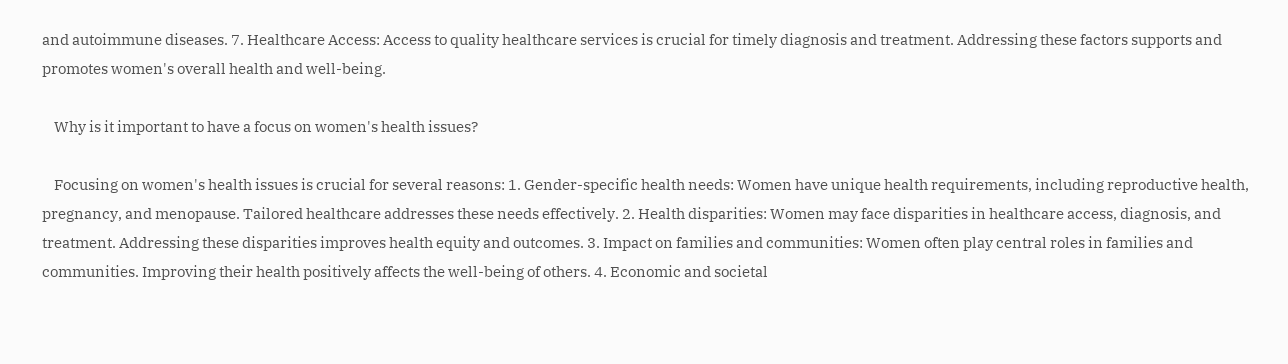and autoimmune diseases. 7. Healthcare Access: Access to quality healthcare services is crucial for timely diagnosis and treatment. Addressing these factors supports and promotes women's overall health and well-being.

    Why is it important to have a focus on women's health issues?

    Focusing on women's health issues is crucial for several reasons: 1. Gender-specific health needs: Women have unique health requirements, including reproductive health, pregnancy, and menopause. Tailored healthcare addresses these needs effectively. 2. Health disparities: Women may face disparities in healthcare access, diagnosis, and treatment. Addressing these disparities improves health equity and outcomes. 3. Impact on families and communities: Women often play central roles in families and communities. Improving their health positively affects the well-being of others. 4. Economic and societal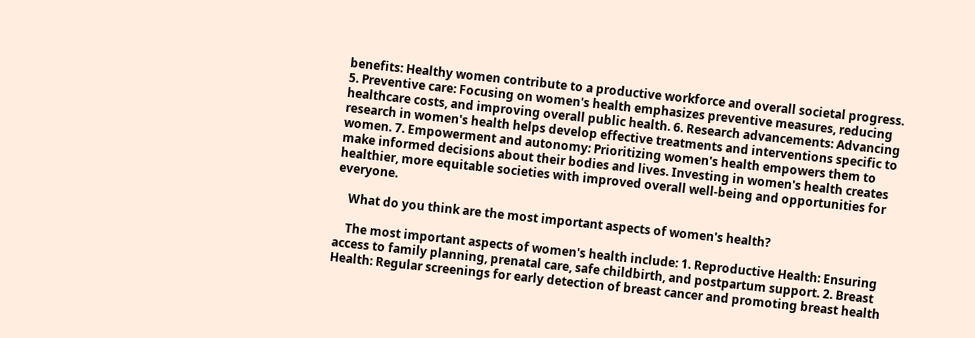benefits: Healthy women contribute to a productive workforce and overall societal progress. 5. Preventive care: Focusing on women's health emphasizes preventive measures, reducing healthcare costs, and improving overall public health. 6. Research advancements: Advancing research in women's health helps develop effective treatments and interventions specific to women. 7. Empowerment and autonomy: Prioritizing women's health empowers them to make informed decisions about their bodies and lives. Investing in women's health creates healthier, more equitable societies with improved overall well-being and opportunities for everyone.

    What do you think are the most important aspects of women's health?

    The most important aspects of women's health include: 1. Reproductive Health: Ensuring access to family planning, prenatal care, safe childbirth, and postpartum support. 2. Breast Health: Regular screenings for early detection of breast cancer and promoting breast health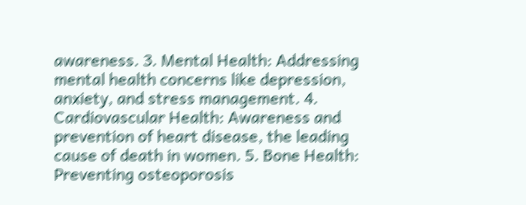awareness. 3. Mental Health: Addressing mental health concerns like depression, anxiety, and stress management. 4. Cardiovascular Health: Awareness and prevention of heart disease, the leading cause of death in women. 5. Bone Health: Preventing osteoporosis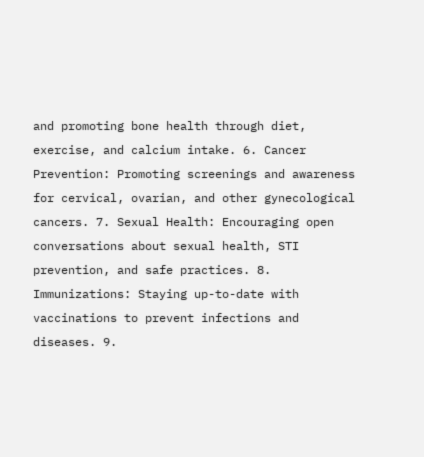and promoting bone health through diet, exercise, and calcium intake. 6. Cancer Prevention: Promoting screenings and awareness for cervical, ovarian, and other gynecological cancers. 7. Sexual Health: Encouraging open conversations about sexual health, STI prevention, and safe practices. 8. Immunizations: Staying up-to-date with vaccinations to prevent infections and diseases. 9.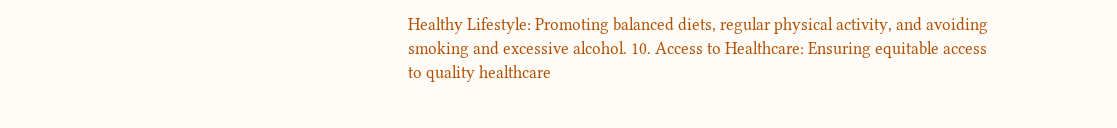Healthy Lifestyle: Promoting balanced diets, regular physical activity, and avoiding smoking and excessive alcohol. 10. Access to Healthcare: Ensuring equitable access to quality healthcare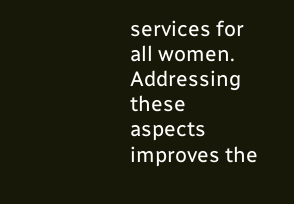services for all women. Addressing these aspects improves the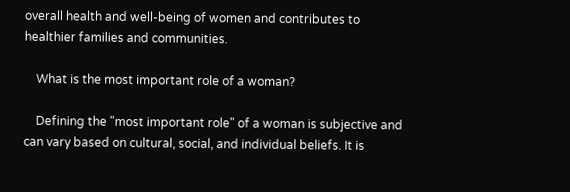overall health and well-being of women and contributes to healthier families and communities.

    What is the most important role of a woman?

    Defining the "most important role" of a woman is subjective and can vary based on cultural, social, and individual beliefs. It is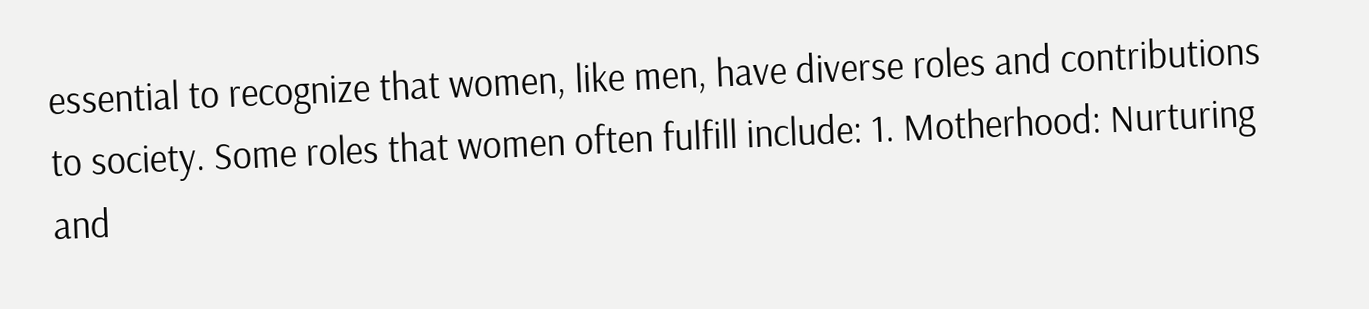essential to recognize that women, like men, have diverse roles and contributions to society. Some roles that women often fulfill include: 1. Motherhood: Nurturing and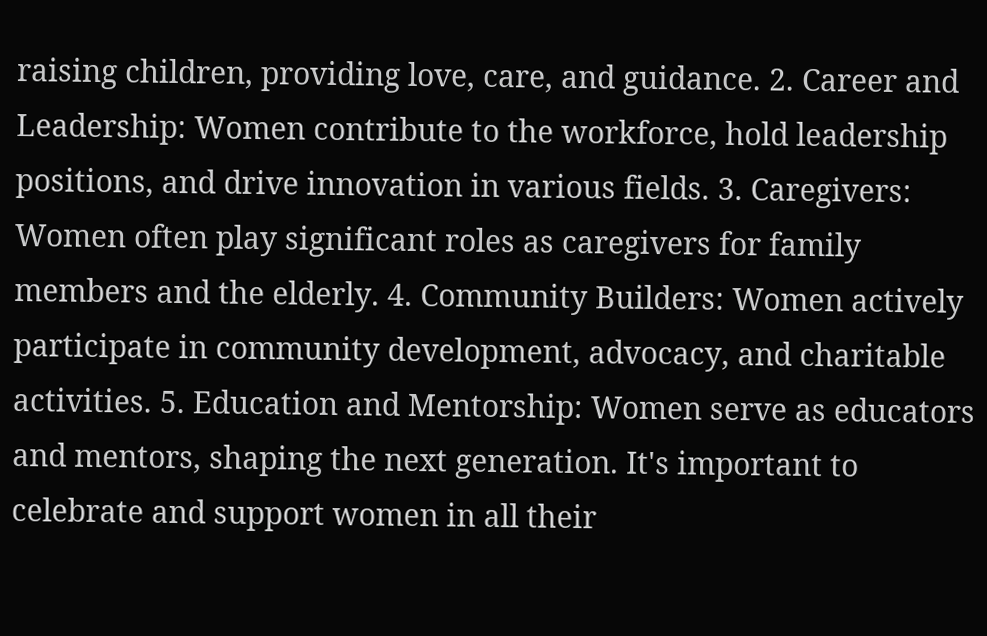raising children, providing love, care, and guidance. 2. Career and Leadership: Women contribute to the workforce, hold leadership positions, and drive innovation in various fields. 3. Caregivers: Women often play significant roles as caregivers for family members and the elderly. 4. Community Builders: Women actively participate in community development, advocacy, and charitable activities. 5. Education and Mentorship: Women serve as educators and mentors, shaping the next generation. It's important to celebrate and support women in all their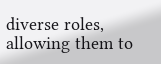diverse roles, allowing them to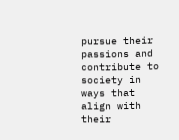pursue their passions and contribute to society in ways that align with their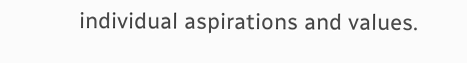individual aspirations and values.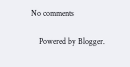No comments

    Powered by Blogger.